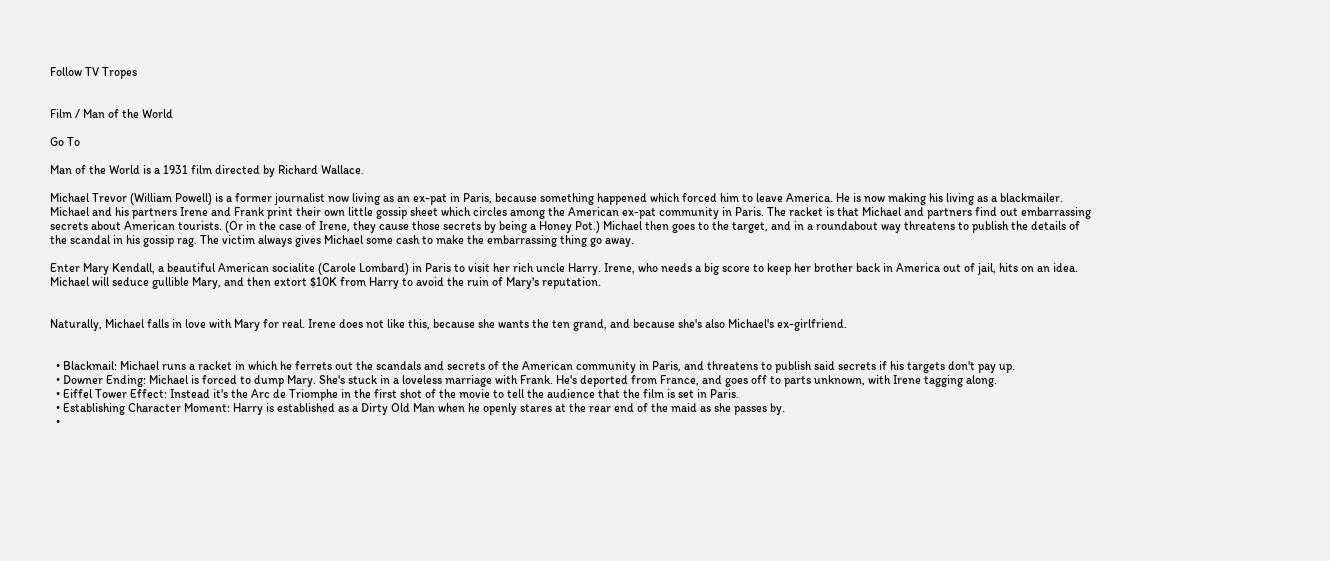Follow TV Tropes


Film / Man of the World

Go To

Man of the World is a 1931 film directed by Richard Wallace.

Michael Trevor (William Powell) is a former journalist now living as an ex-pat in Paris, because something happened which forced him to leave America. He is now making his living as a blackmailer. Michael and his partners Irene and Frank print their own little gossip sheet which circles among the American ex-pat community in Paris. The racket is that Michael and partners find out embarrassing secrets about American tourists. (Or in the case of Irene, they cause those secrets by being a Honey Pot.) Michael then goes to the target, and in a roundabout way threatens to publish the details of the scandal in his gossip rag. The victim always gives Michael some cash to make the embarrassing thing go away.

Enter Mary Kendall, a beautiful American socialite (Carole Lombard) in Paris to visit her rich uncle Harry. Irene, who needs a big score to keep her brother back in America out of jail, hits on an idea. Michael will seduce gullible Mary, and then extort $10K from Harry to avoid the ruin of Mary's reputation.


Naturally, Michael falls in love with Mary for real. Irene does not like this, because she wants the ten grand, and because she's also Michael's ex-girlfriend.


  • Blackmail: Michael runs a racket in which he ferrets out the scandals and secrets of the American community in Paris, and threatens to publish said secrets if his targets don't pay up.
  • Downer Ending: Michael is forced to dump Mary. She's stuck in a loveless marriage with Frank. He's deported from France, and goes off to parts unknown, with Irene tagging along.
  • Eiffel Tower Effect: Instead it's the Arc de Triomphe in the first shot of the movie to tell the audience that the film is set in Paris.
  • Establishing Character Moment: Harry is established as a Dirty Old Man when he openly stares at the rear end of the maid as she passes by.
  •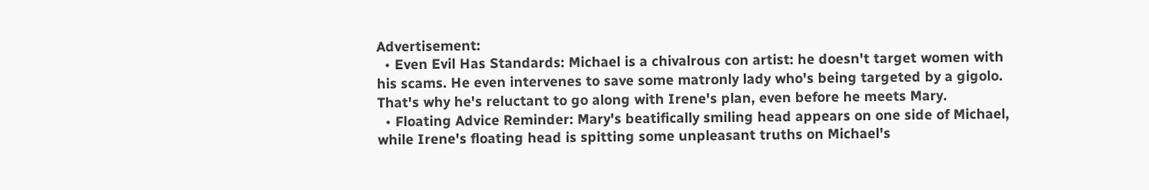Advertisement:
  • Even Evil Has Standards: Michael is a chivalrous con artist: he doesn't target women with his scams. He even intervenes to save some matronly lady who's being targeted by a gigolo. That's why he's reluctant to go along with Irene's plan, even before he meets Mary.
  • Floating Advice Reminder: Mary's beatifically smiling head appears on one side of Michael, while Irene's floating head is spitting some unpleasant truths on Michael's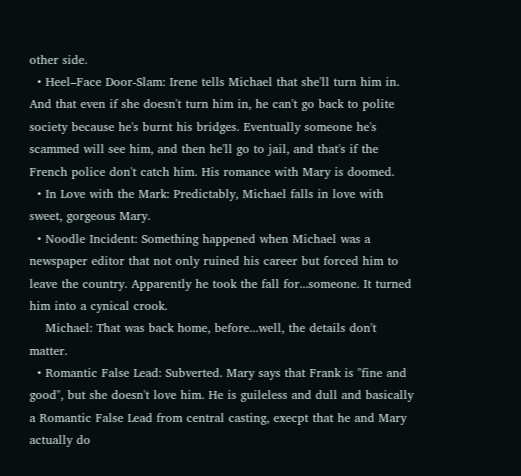other side.
  • Heel–Face Door-Slam: Irene tells Michael that she'll turn him in. And that even if she doesn't turn him in, he can't go back to polite society because he's burnt his bridges. Eventually someone he's scammed will see him, and then he'll go to jail, and that's if the French police don't catch him. His romance with Mary is doomed.
  • In Love with the Mark: Predictably, Michael falls in love with sweet, gorgeous Mary.
  • Noodle Incident: Something happened when Michael was a newspaper editor that not only ruined his career but forced him to leave the country. Apparently he took the fall for...someone. It turned him into a cynical crook.
    Michael: That was back home, before...well, the details don't matter.
  • Romantic False Lead: Subverted. Mary says that Frank is "fine and good", but she doesn't love him. He is guileless and dull and basically a Romantic False Lead from central casting, execpt that he and Mary actually do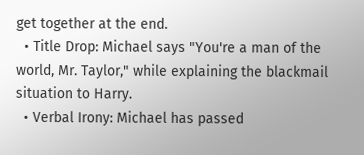get together at the end.
  • Title Drop: Michael says "You're a man of the world, Mr. Taylor," while explaining the blackmail situation to Harry.
  • Verbal Irony: Michael has passed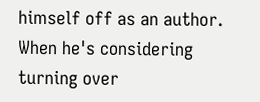himself off as an author. When he's considering turning over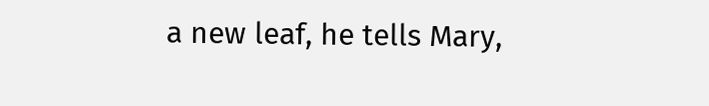a new leaf, he tells Mary,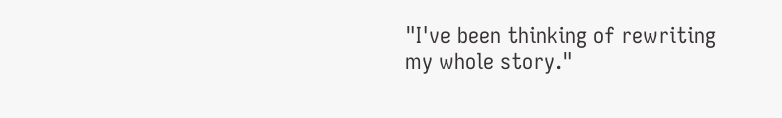"I've been thinking of rewriting my whole story."